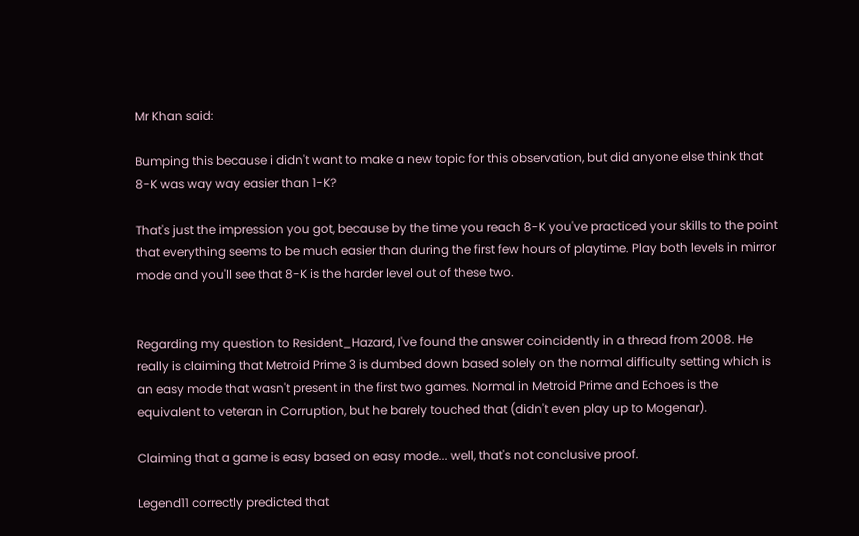Mr Khan said:

Bumping this because i didn't want to make a new topic for this observation, but did anyone else think that 8-K was way way easier than 1-K?

That's just the impression you got, because by the time you reach 8-K you've practiced your skills to the point that everything seems to be much easier than during the first few hours of playtime. Play both levels in mirror mode and you'll see that 8-K is the harder level out of these two.


Regarding my question to Resident_Hazard, I've found the answer coincidently in a thread from 2008. He really is claiming that Metroid Prime 3 is dumbed down based solely on the normal difficulty setting which is an easy mode that wasn't present in the first two games. Normal in Metroid Prime and Echoes is the equivalent to veteran in Corruption, but he barely touched that (didn't even play up to Mogenar).

Claiming that a game is easy based on easy mode... well, that's not conclusive proof.

Legend11 correctly predicted that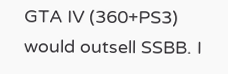GTA IV (360+PS3) would outsell SSBB. I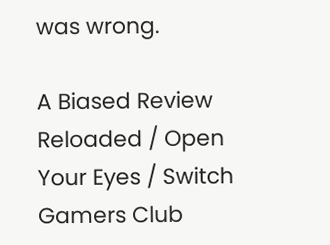was wrong.

A Biased Review Reloaded / Open Your Eyes / Switch Gamers Club